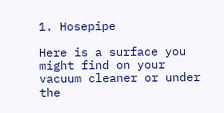1. Hosepipe

Here is a surface you might find on your vacuum cleaner or under the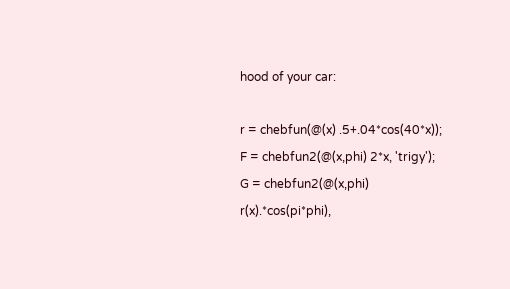hood of your car:

r = chebfun(@(x) .5+.04*cos(40*x));
F = chebfun2(@(x,phi) 2*x, 'trigy');
G = chebfun2(@(x,phi) r(x).*cos(pi*phi),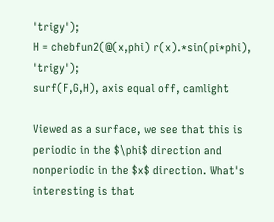'trigy');
H = chebfun2(@(x,phi) r(x).*sin(pi*phi), 'trigy');
surf(F,G,H), axis equal off, camlight

Viewed as a surface, we see that this is periodic in the $\phi$ direction and nonperiodic in the $x$ direction. What's interesting is that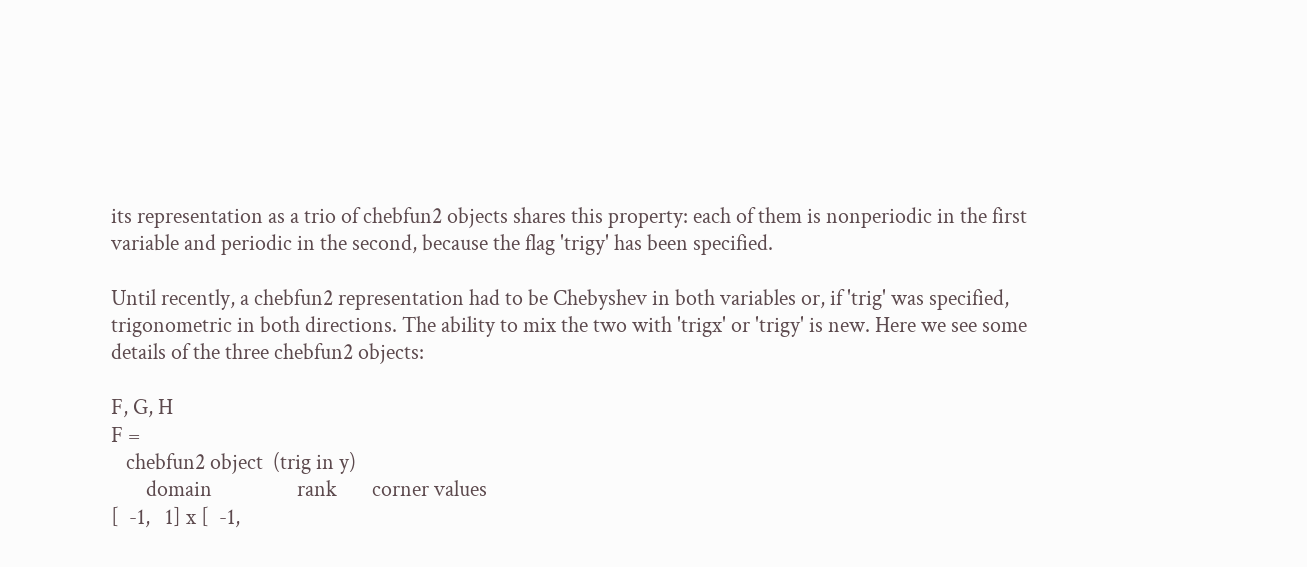its representation as a trio of chebfun2 objects shares this property: each of them is nonperiodic in the first variable and periodic in the second, because the flag 'trigy' has been specified.

Until recently, a chebfun2 representation had to be Chebyshev in both variables or, if 'trig' was specified, trigonometric in both directions. The ability to mix the two with 'trigx' or 'trigy' is new. Here we see some details of the three chebfun2 objects:

F, G, H
F =
   chebfun2 object  (trig in y)
       domain                 rank       corner values
[  -1,   1] x [  -1,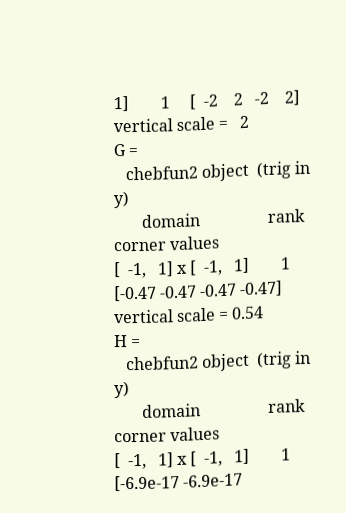1]        1     [  -2    2   -2    2]
vertical scale =   2
G =
   chebfun2 object  (trig in y)
       domain                 rank       corner values
[  -1,   1] x [  -1,   1]        1     [-0.47 -0.47 -0.47 -0.47]
vertical scale = 0.54
H =
   chebfun2 object  (trig in y)
       domain                 rank       corner values
[  -1,   1] x [  -1,   1]        1     [-6.9e-17 -6.9e-17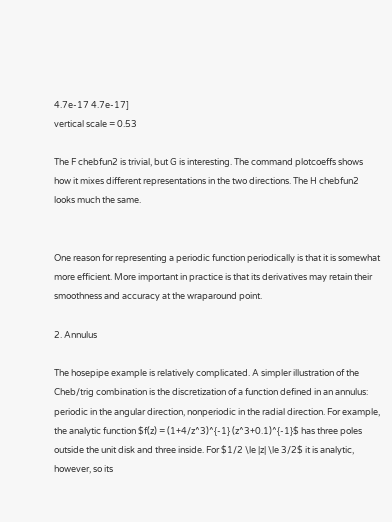4.7e-17 4.7e-17]
vertical scale = 0.53

The F chebfun2 is trivial, but G is interesting. The command plotcoeffs shows how it mixes different representations in the two directions. The H chebfun2 looks much the same.


One reason for representing a periodic function periodically is that it is somewhat more efficient. More important in practice is that its derivatives may retain their smoothness and accuracy at the wraparound point.

2. Annulus

The hosepipe example is relatively complicated. A simpler illustration of the Cheb/trig combination is the discretization of a function defined in an annulus: periodic in the angular direction, nonperiodic in the radial direction. For example, the analytic function $f(z) = (1+4/z^3)^{-1} (z^3+0.1)^{-1}$ has three poles outside the unit disk and three inside. For $1/2 \le |z| \le 3/2$ it is analytic, however, so its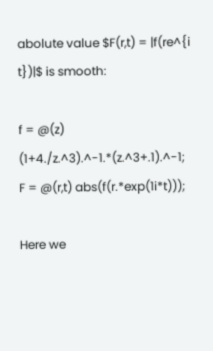abolute value $F(r,t) = |f(re^{i t})|$ is smooth:

f = @(z) (1+4./z.^3).^-1.*(z.^3+.1).^-1;
F = @(r,t) abs(f(r.*exp(1i*t)));

Here we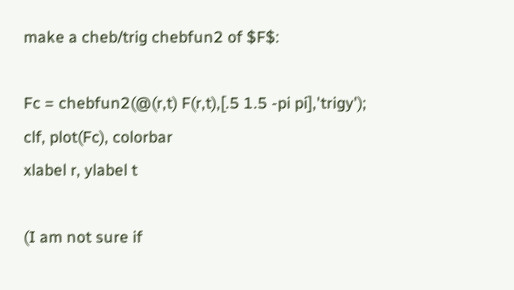make a cheb/trig chebfun2 of $F$:

Fc = chebfun2(@(r,t) F(r,t),[.5 1.5 -pi pi],'trigy');
clf, plot(Fc), colorbar
xlabel r, ylabel t

(I am not sure if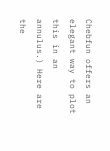Chebfun offers an elegant way to plot this in an annulus.) Here are the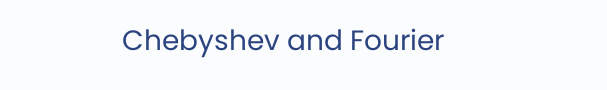Chebyshev and Fourier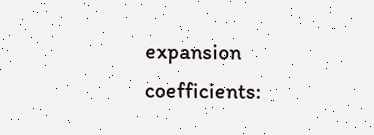expansion coefficients: